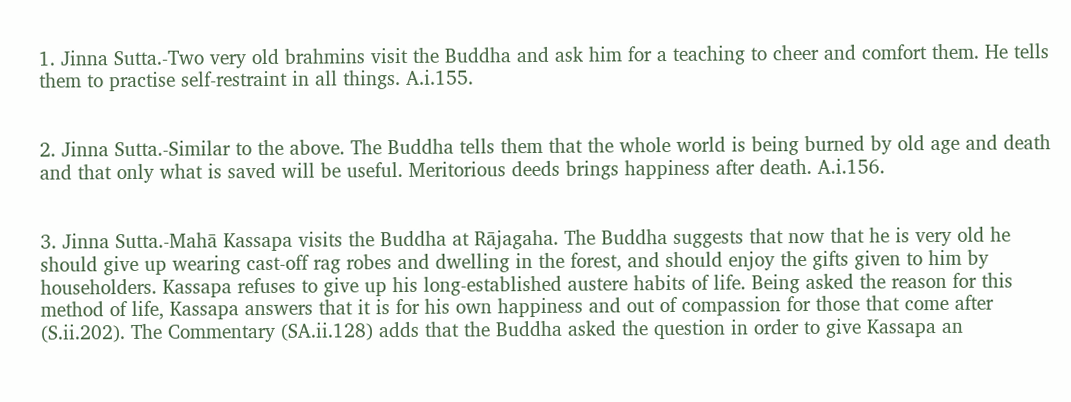1. Jinna Sutta.-Two very old brahmins visit the Buddha and ask him for a teaching to cheer and comfort them. He tells them to practise self-restraint in all things. A.i.155.


2. Jinna Sutta.-Similar to the above. The Buddha tells them that the whole world is being burned by old age and death and that only what is saved will be useful. Meritorious deeds brings happiness after death. A.i.156.


3. Jinna Sutta.-Mahā Kassapa visits the Buddha at Rājagaha. The Buddha suggests that now that he is very old he should give up wearing cast-off rag robes and dwelling in the forest, and should enjoy the gifts given to him by householders. Kassapa refuses to give up his long-established austere habits of life. Being asked the reason for this method of life, Kassapa answers that it is for his own happiness and out of compassion for those that come after (S.ii.202). The Commentary (SA.ii.128) adds that the Buddha asked the question in order to give Kassapa an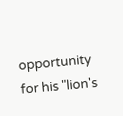opportunity for his "lion's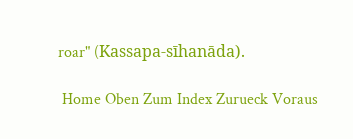roar" (Kassapa-sīhanāda).

 Home Oben Zum Index Zurueck Voraus